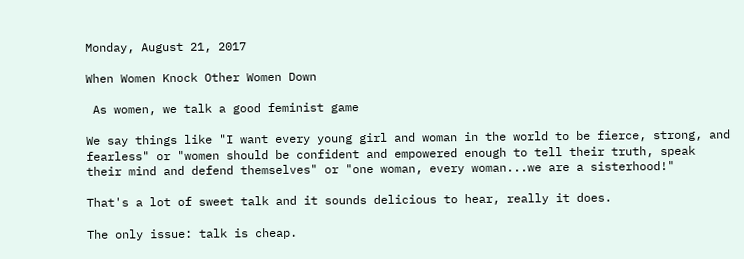Monday, August 21, 2017

When Women Knock Other Women Down

 As women, we talk a good feminist game

We say things like "I want every young girl and woman in the world to be fierce, strong, and fearless" or "women should be confident and empowered enough to tell their truth, speak their mind and defend themselves" or "one woman, every woman...we are a sisterhood!"

That's a lot of sweet talk and it sounds delicious to hear, really it does.

The only issue: talk is cheap.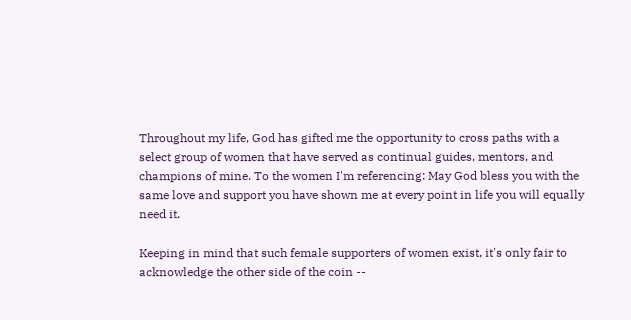Throughout my life, God has gifted me the opportunity to cross paths with a select group of women that have served as continual guides, mentors, and champions of mine. To the women I'm referencing: May God bless you with the same love and support you have shown me at every point in life you will equally need it.

Keeping in mind that such female supporters of women exist, it's only fair to acknowledge the other side of the coin --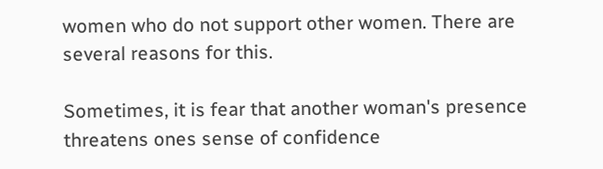women who do not support other women. There are several reasons for this.

Sometimes, it is fear that another woman's presence threatens ones sense of confidence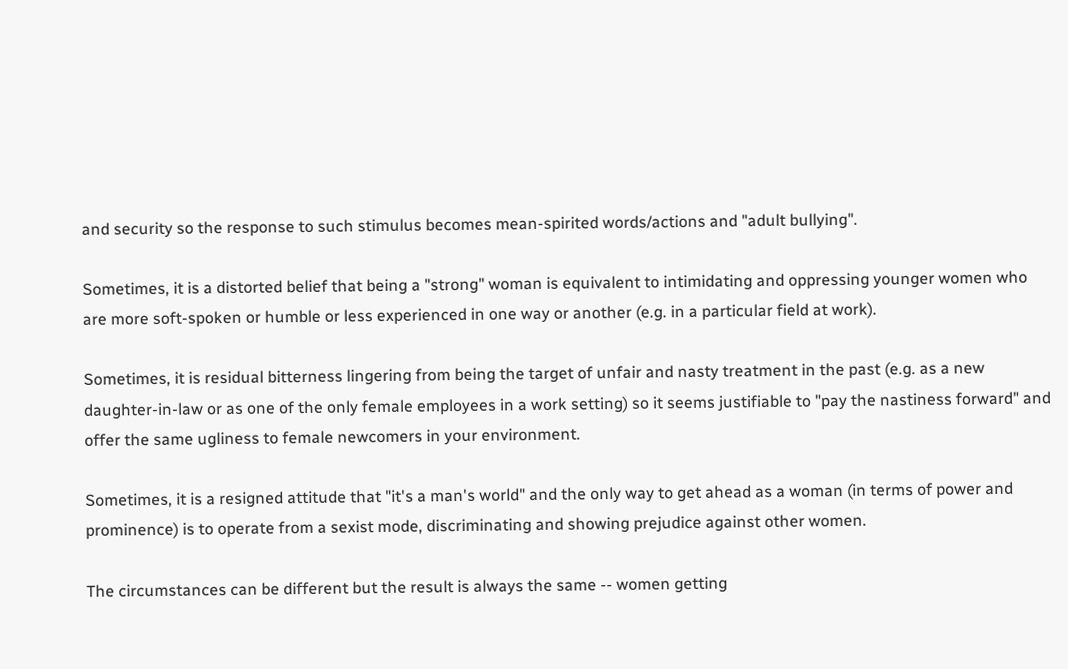and security so the response to such stimulus becomes mean-spirited words/actions and "adult bullying".

Sometimes, it is a distorted belief that being a "strong" woman is equivalent to intimidating and oppressing younger women who are more soft-spoken or humble or less experienced in one way or another (e.g. in a particular field at work).

Sometimes, it is residual bitterness lingering from being the target of unfair and nasty treatment in the past (e.g. as a new daughter-in-law or as one of the only female employees in a work setting) so it seems justifiable to "pay the nastiness forward" and offer the same ugliness to female newcomers in your environment.

Sometimes, it is a resigned attitude that "it's a man's world" and the only way to get ahead as a woman (in terms of power and prominence) is to operate from a sexist mode, discriminating and showing prejudice against other women.

The circumstances can be different but the result is always the same -- women getting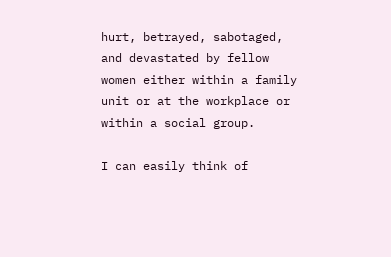hurt, betrayed, sabotaged, and devastated by fellow women either within a family unit or at the workplace or within a social group.

I can easily think of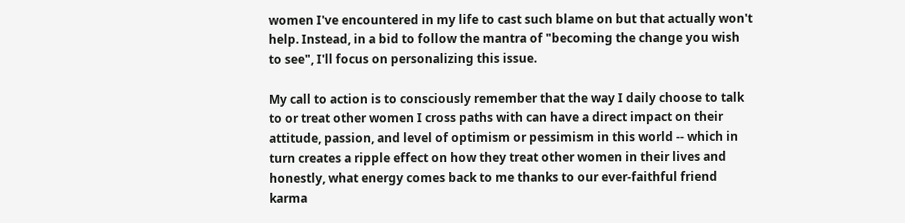women I've encountered in my life to cast such blame on but that actually won't help. Instead, in a bid to follow the mantra of "becoming the change you wish to see", I'll focus on personalizing this issue.

My call to action is to consciously remember that the way I daily choose to talk to or treat other women I cross paths with can have a direct impact on their attitude, passion, and level of optimism or pessimism in this world -- which in turn creates a ripple effect on how they treat other women in their lives and honestly, what energy comes back to me thanks to our ever-faithful friend karma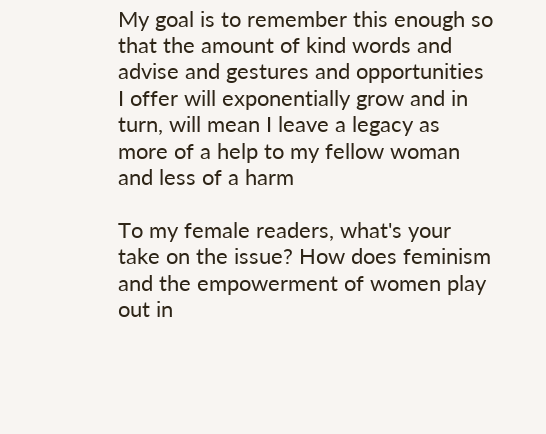My goal is to remember this enough so that the amount of kind words and advise and gestures and opportunities I offer will exponentially grow and in turn, will mean I leave a legacy as more of a help to my fellow woman and less of a harm

To my female readers, what's your take on the issue? How does feminism and the empowerment of women play out in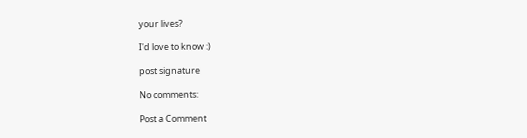your lives?

I'd love to know :)

post signature

No comments:

Post a Comment